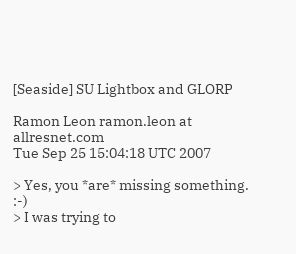[Seaside] SU Lightbox and GLORP

Ramon Leon ramon.leon at allresnet.com
Tue Sep 25 15:04:18 UTC 2007

> Yes, you *are* missing something.  :-)
> I was trying to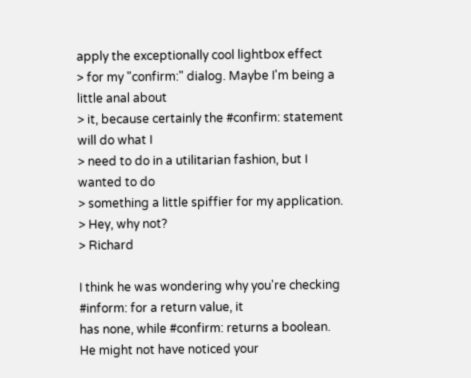apply the exceptionally cool lightbox effect
> for my "confirm:" dialog. Maybe I'm being a little anal about
> it, because certainly the #confirm: statement will do what I
> need to do in a utilitarian fashion, but I wanted to do
> something a little spiffier for my application.
> Hey, why not?
> Richard

I think he was wondering why you're checking #inform: for a return value, it
has none, while #confirm: returns a boolean.  He might not have noticed your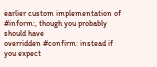earlier custom implementation of #inform:, though you probably should have
overridden #confirm: instead if you expect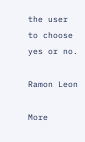the user to choose yes or no.

Ramon Leon

More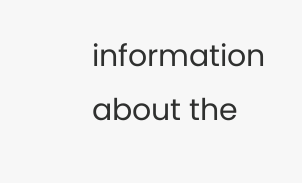information about the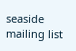seaside mailing list